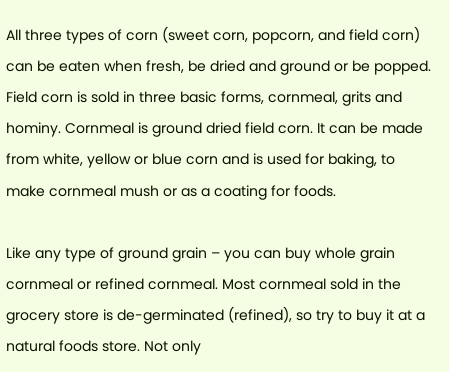All three types of corn (sweet corn, popcorn, and field corn) can be eaten when fresh, be dried and ground or be popped. Field corn is sold in three basic forms, cornmeal, grits and hominy. Cornmeal is ground dried field corn. It can be made from white, yellow or blue corn and is used for baking, to make cornmeal mush or as a coating for foods.

Like any type of ground grain – you can buy whole grain cornmeal or refined cornmeal. Most cornmeal sold in the grocery store is de-germinated (refined), so try to buy it at a natural foods store. Not only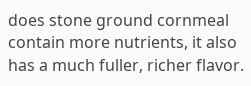does stone ground cornmeal contain more nutrients, it also has a much fuller, richer flavor.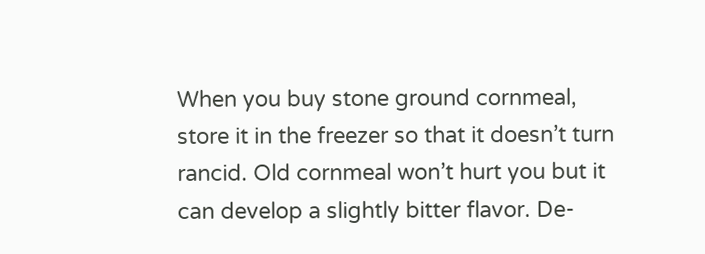When you buy stone ground cornmeal, store it in the freezer so that it doesn’t turn rancid. Old cornmeal won’t hurt you but it can develop a slightly bitter flavor. De-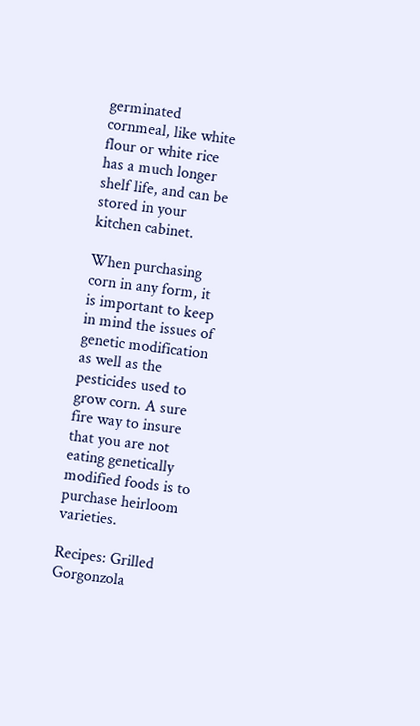germinated cornmeal, like white flour or white rice has a much longer shelf life, and can be stored in your kitchen cabinet.

When purchasing corn in any form, it is important to keep in mind the issues of genetic modification as well as the pesticides used to grow corn. A sure fire way to insure that you are not eating genetically modified foods is to purchase heirloom varieties.

Recipes: Grilled Gorgonzola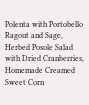Polenta with Portobello Ragout and Sage, Herbed Posole Salad with Dried Cranberries, Homemade Creamed Sweet Corn